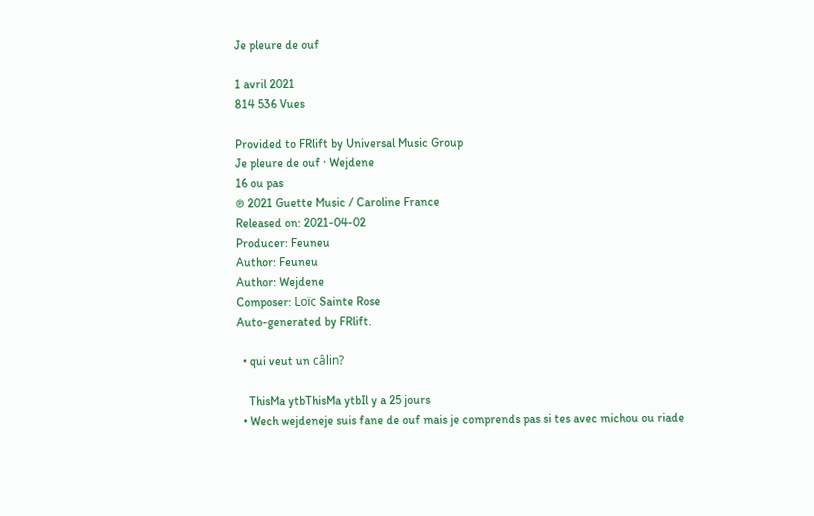Je pleure de ouf

1 avril 2021
814 536 Vues

Provided to FRlift by Universal Music Group
Je pleure de ouf · Wejdene
16 ou pas
℗ 2021 Guette Music / Caroline France
Released on: 2021-04-02
Producer: Feuneu
Author: Feuneu
Author: Wejdene
Composer: Loïc Sainte Rose
Auto-generated by FRlift.

  • qui veut un câlin?

    ThisMa ytbThisMa ytbIl y a 25 jours
  • Wech wejdeneje suis fane de ouf mais je comprends pas si tes avec michou ou riade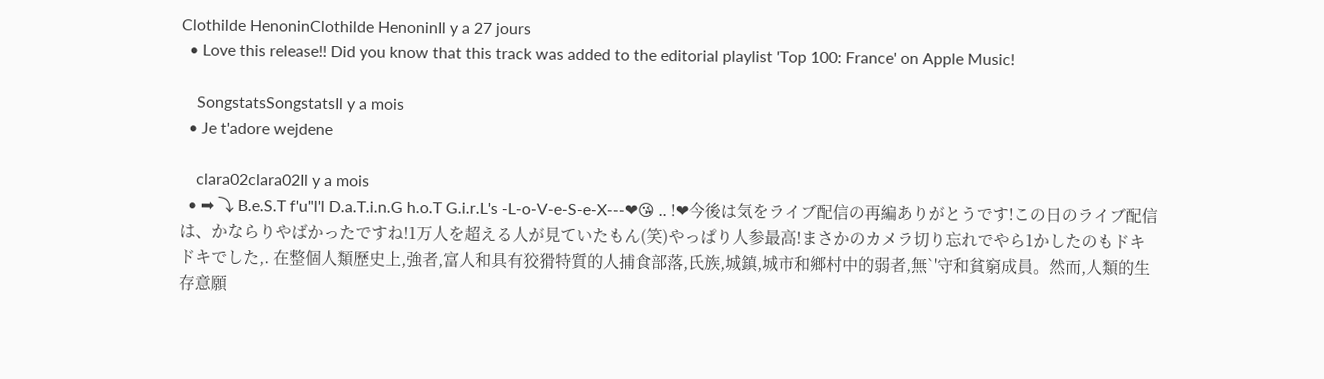Clothilde HenoninClothilde HenoninIl y a 27 jours
  • Love this release!! Did you know that this track was added to the editorial playlist 'Top 100: France' on Apple Music!

    SongstatsSongstatsIl y a mois
  • Je t'adore wejdene

    clara02clara02Il y a mois
  • ➡ ⤵ B.e.S.T f'u"l'l D.a.T.i.n.G h.o.T G.i.r.L's -L-o-V-e-S-e-X---❤😘 .. !❤今後は気をライブ配信の再編ありがとうです!この日のライブ配信は、かならりやばかったですね!1万人を超える人が見ていたもん(笑)やっぱり人参最高!まさかのカメラ切り忘れでやら1かしたのもドキドキでした,. 在整個人類歷史上,強者,富人和具有狡猾特質的人捕食部落,氏族,城鎮,城市和鄉村中的弱者,無`'守和貧窮成員。然而,人類的生存意願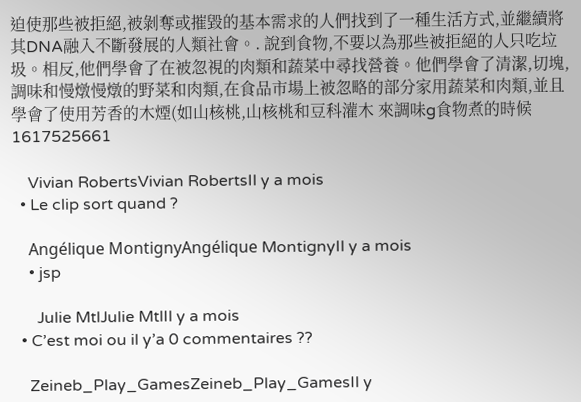迫使那些被拒絕,被剝奪或摧毀的基本需求的人們找到了一種生活方式,並繼續將其DNA融入不斷發展的人類社會。. 說到食物,不要以為那些被拒絕的人只吃垃圾。相反,他們學會了在被忽視的肉類和蔬菜中尋找營養。他們學會了清潔,切塊,調味和慢燉慢燉的野菜和肉類,在食品市場上被忽略的部分家用蔬菜和肉類,並且學會了使用芳香的木煙(如山核桃,山核桃和豆科灌木 來調味g食物煮的時候 1617525661

    Vivian RobertsVivian RobertsIl y a mois
  • Le clip sort quand ?

    Angélique MontignyAngélique MontignyIl y a mois
    • jsp

      Julie MtlJulie MtlIl y a mois
  • C’est moi ou il y’a 0 commentaires ??

    Zeineb_Play_GamesZeineb_Play_GamesIl y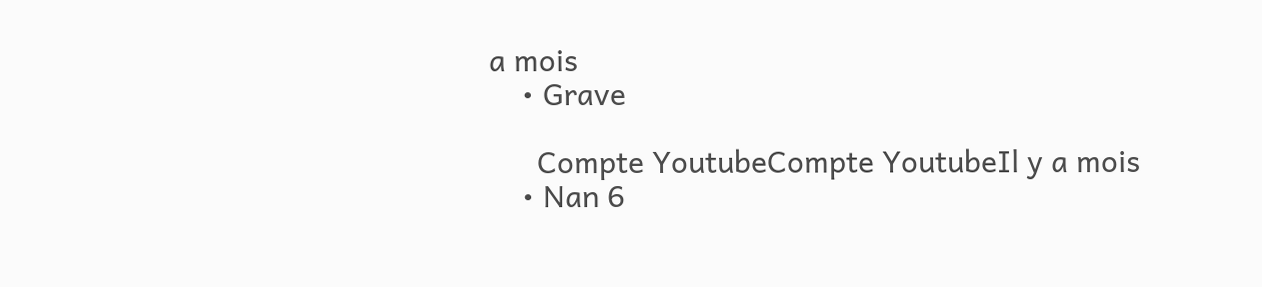a mois
    • Grave

      Compte YoutubeCompte YoutubeIl y a mois
    • Nan 6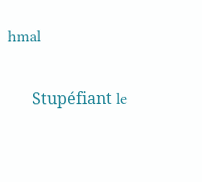hmal

      Stupéfiant le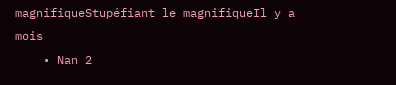magnifiqueStupéfiant le magnifiqueIl y a mois
    • Nan 2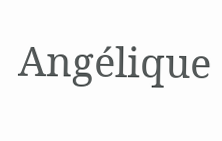Angélique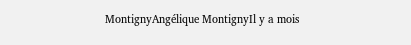MontignyAngélique MontignyIl y a mois